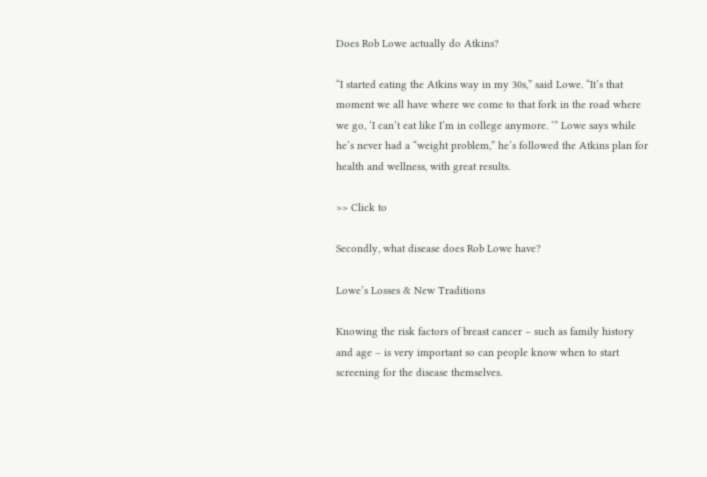Does Rob Lowe actually do Atkins?

“I started eating the Atkins way in my 30s,” said Lowe. “It’s that moment we all have where we come to that fork in the road where we go, ‘I can’t eat like I’m in college anymore. ‘” Lowe says while he’s never had a “weight problem,” he’s followed the Atkins plan for health and wellness, with great results.

>> Click to

Secondly, what disease does Rob Lowe have?

Lowe’s Losses & New Traditions

Knowing the risk factors of breast cancer – such as family history and age – is very important so can people know when to start screening for the disease themselves.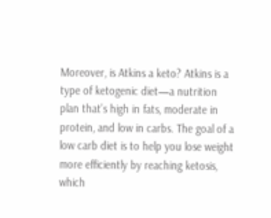Moreover, is Atkins a keto? Atkins is a type of ketogenic diet—a nutrition plan that’s high in fats, moderate in protein, and low in carbs. The goal of a low carb diet is to help you lose weight more efficiently by reaching ketosis, which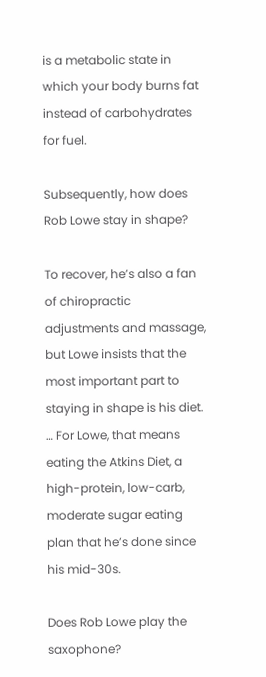is a metabolic state in which your body burns fat instead of carbohydrates for fuel.

Subsequently, how does Rob Lowe stay in shape?

To recover, he’s also a fan of chiropractic adjustments and massage, but Lowe insists that the most important part to staying in shape is his diet. … For Lowe, that means eating the Atkins Diet, a high-protein, low-carb, moderate sugar eating plan that he’s done since his mid-30s.

Does Rob Lowe play the saxophone?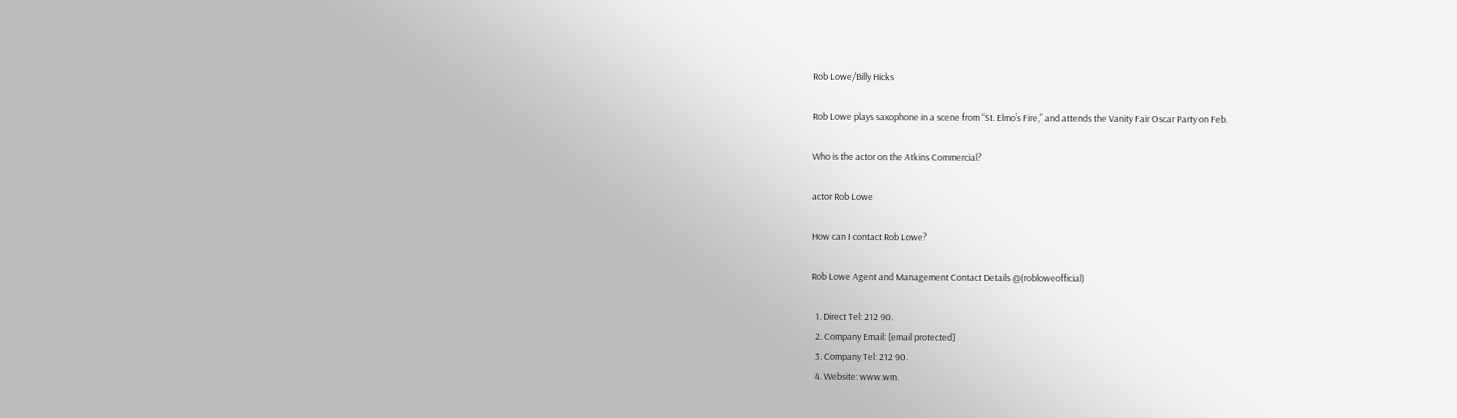Rob Lowe/Billy Hicks

Rob Lowe plays saxophone in a scene from “St. Elmo’s Fire,” and attends the Vanity Fair Oscar Party on Feb.

Who is the actor on the Atkins Commercial?

actor Rob Lowe

How can I contact Rob Lowe?

Rob Lowe Agent and Management Contact Details @(robloweofficial)

  1. Direct Tel: 212 90.
  2. Company Email: [email protected]
  3. Company Tel: 212 90.
  4. Website: www.wm.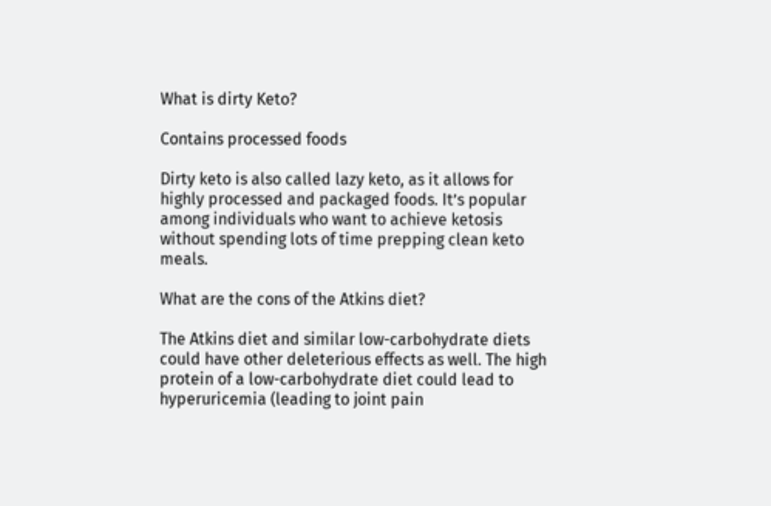What is dirty Keto?

Contains processed foods

Dirty keto is also called lazy keto, as it allows for highly processed and packaged foods. It’s popular among individuals who want to achieve ketosis without spending lots of time prepping clean keto meals.

What are the cons of the Atkins diet?

The Atkins diet and similar low-carbohydrate diets could have other deleterious effects as well. The high protein of a low-carbohydrate diet could lead to hyperuricemia (leading to joint pain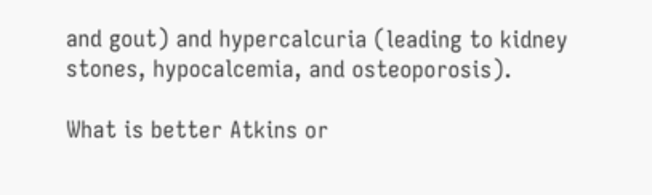and gout) and hypercalcuria (leading to kidney stones, hypocalcemia, and osteoporosis).

What is better Atkins or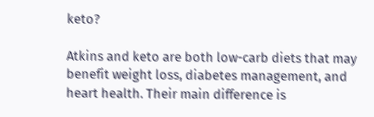keto?

Atkins and keto are both low-carb diets that may benefit weight loss, diabetes management, and heart health. Their main difference is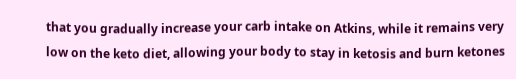that you gradually increase your carb intake on Atkins, while it remains very low on the keto diet, allowing your body to stay in ketosis and burn ketones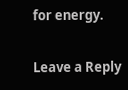for energy.

Leave a Reply